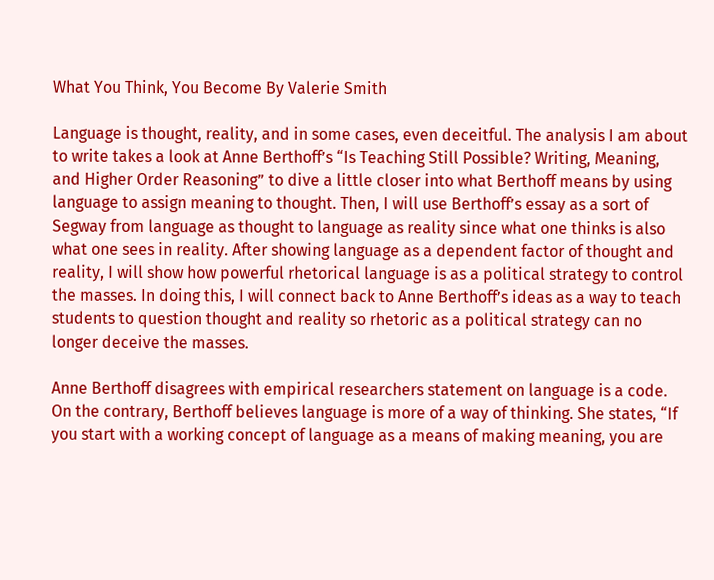What You Think, You Become By Valerie Smith

Language is thought, reality, and in some cases, even deceitful. The analysis I am about to write takes a look at Anne Berthoff’s “Is Teaching Still Possible? Writing, Meaning, and Higher Order Reasoning” to dive a little closer into what Berthoff means by using language to assign meaning to thought. Then, I will use Berthoff’s essay as a sort of Segway from language as thought to language as reality since what one thinks is also what one sees in reality. After showing language as a dependent factor of thought and reality, I will show how powerful rhetorical language is as a political strategy to control the masses. In doing this, I will connect back to Anne Berthoff’s ideas as a way to teach students to question thought and reality so rhetoric as a political strategy can no longer deceive the masses.

Anne Berthoff disagrees with empirical researchers statement on language is a code. On the contrary, Berthoff believes language is more of a way of thinking. She states, “If you start with a working concept of language as a means of making meaning, you are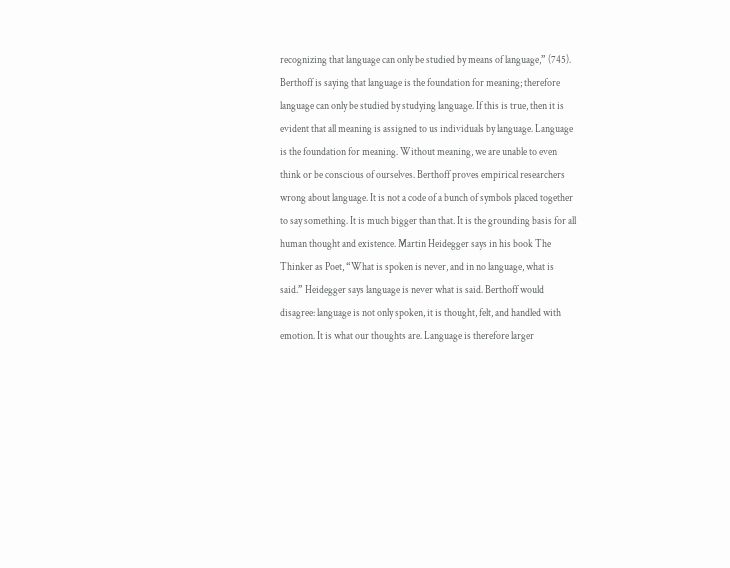recognizing that language can only be studied by means of language,” (745). Berthoff is saying that language is the foundation for meaning; therefore language can only be studied by studying language. If this is true, then it is evident that all meaning is assigned to us individuals by language. Language is the foundation for meaning. Without meaning, we are unable to even think or be conscious of ourselves. Berthoff proves empirical researchers wrong about language. It is not a code of a bunch of symbols placed together to say something. It is much bigger than that. It is the grounding basis for all human thought and existence. Martin Heidegger says in his book The Thinker as Poet, “What is spoken is never, and in no language, what is said.” Heidegger says language is never what is said. Berthoff would disagree: language is not only spoken, it is thought, felt, and handled with emotion. It is what our thoughts are. Language is therefore larger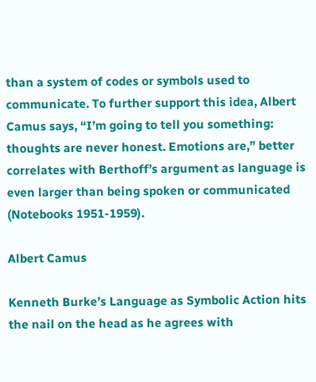than a system of codes or symbols used to communicate. To further support this idea, Albert Camus says, “I’m going to tell you something: thoughts are never honest. Emotions are,” better correlates with Berthoff’s argument as language is even larger than being spoken or communicated (Notebooks 1951-1959).

Albert Camus

Kenneth Burke’s Language as Symbolic Action hits the nail on the head as he agrees with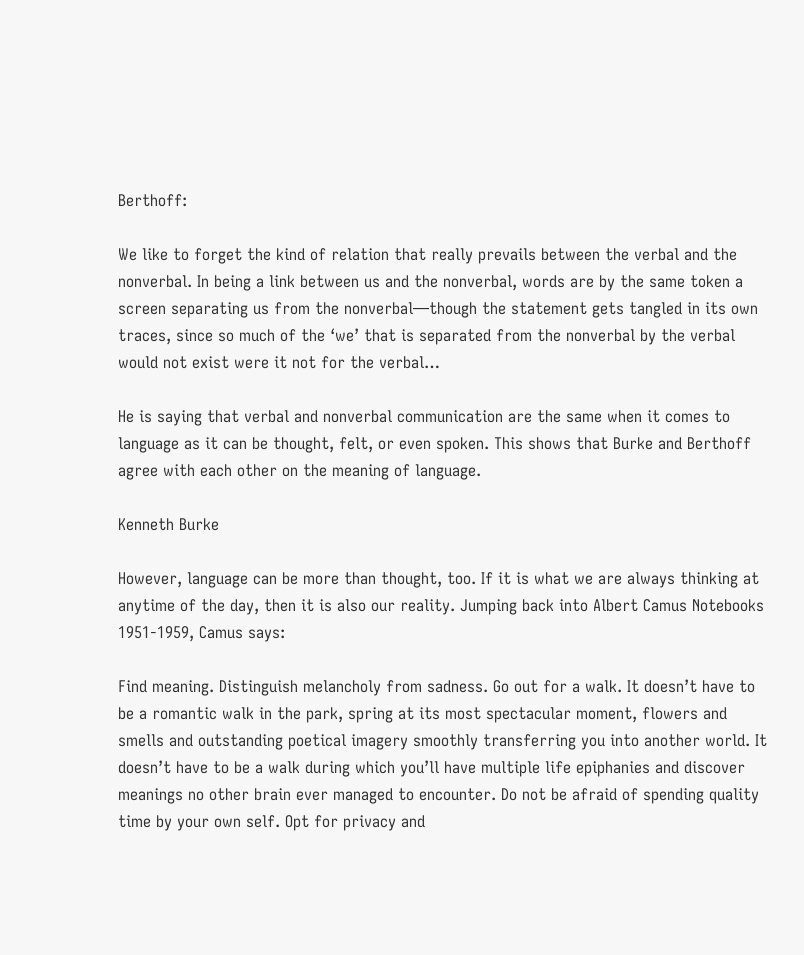Berthoff:

We like to forget the kind of relation that really prevails between the verbal and the nonverbal. In being a link between us and the nonverbal, words are by the same token a screen separating us from the nonverbal—though the statement gets tangled in its own traces, since so much of the ‘we’ that is separated from the nonverbal by the verbal would not exist were it not for the verbal…

He is saying that verbal and nonverbal communication are the same when it comes to language as it can be thought, felt, or even spoken. This shows that Burke and Berthoff agree with each other on the meaning of language.

Kenneth Burke

However, language can be more than thought, too. If it is what we are always thinking at anytime of the day, then it is also our reality. Jumping back into Albert Camus Notebooks 1951-1959, Camus says:

Find meaning. Distinguish melancholy from sadness. Go out for a walk. It doesn’t have to be a romantic walk in the park, spring at its most spectacular moment, flowers and smells and outstanding poetical imagery smoothly transferring you into another world. It doesn’t have to be a walk during which you’ll have multiple life epiphanies and discover meanings no other brain ever managed to encounter. Do not be afraid of spending quality time by your own self. Opt for privacy and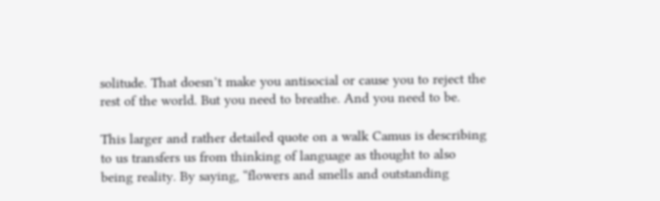solitude. That doesn’t make you antisocial or cause you to reject the rest of the world. But you need to breathe. And you need to be.

This larger and rather detailed quote on a walk Camus is describing to us transfers us from thinking of language as thought to also being reality. By saying, “flowers and smells and outstanding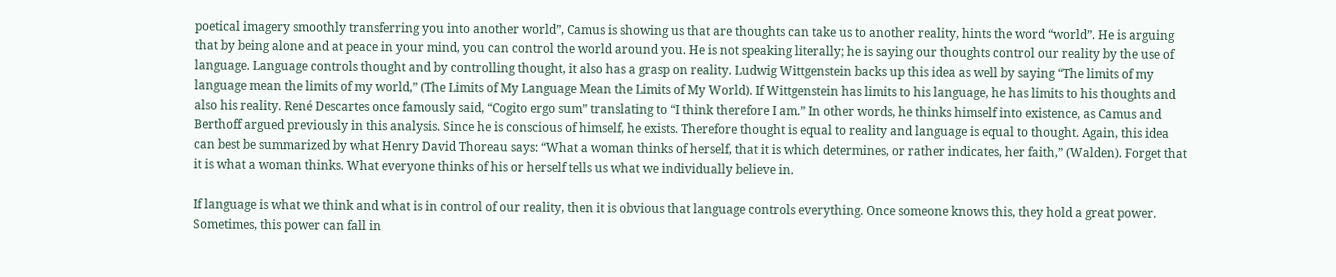poetical imagery smoothly transferring you into another world”, Camus is showing us that are thoughts can take us to another reality, hints the word “world”. He is arguing that by being alone and at peace in your mind, you can control the world around you. He is not speaking literally; he is saying our thoughts control our reality by the use of language. Language controls thought and by controlling thought, it also has a grasp on reality. Ludwig Wittgenstein backs up this idea as well by saying “The limits of my language mean the limits of my world,” (The Limits of My Language Mean the Limits of My World). If Wittgenstein has limits to his language, he has limits to his thoughts and also his reality. René Descartes once famously said, “Cogito ergo sum” translating to “I think therefore I am.” In other words, he thinks himself into existence, as Camus and Berthoff argued previously in this analysis. Since he is conscious of himself, he exists. Therefore thought is equal to reality and language is equal to thought. Again, this idea can best be summarized by what Henry David Thoreau says: “What a woman thinks of herself, that it is which determines, or rather indicates, her faith,” (Walden). Forget that it is what a woman thinks. What everyone thinks of his or herself tells us what we individually believe in.

If language is what we think and what is in control of our reality, then it is obvious that language controls everything. Once someone knows this, they hold a great power. Sometimes, this power can fall in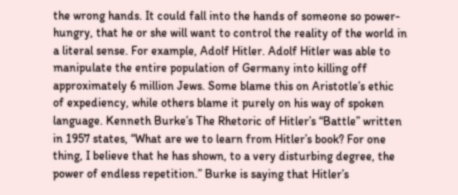the wrong hands. It could fall into the hands of someone so power-hungry, that he or she will want to control the reality of the world in a literal sense. For example, Adolf Hitler. Adolf Hitler was able to manipulate the entire population of Germany into killing off approximately 6 million Jews. Some blame this on Aristotle’s ethic of expediency, while others blame it purely on his way of spoken language. Kenneth Burke’s The Rhetoric of Hitler’s “Battle” written in 1957 states, “What are we to learn from Hitler’s book? For one thing, I believe that he has shown, to a very disturbing degree, the power of endless repetition.” Burke is saying that Hitler’s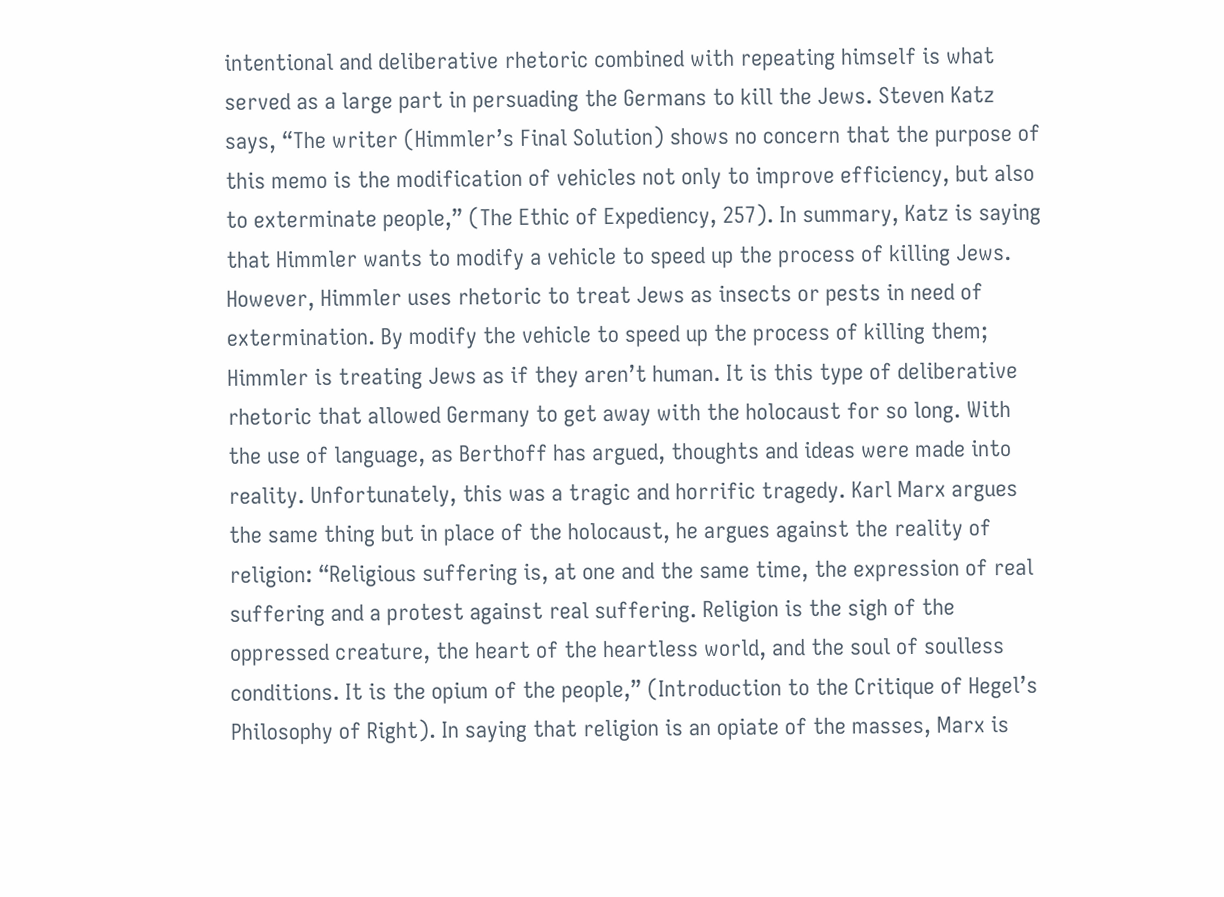intentional and deliberative rhetoric combined with repeating himself is what served as a large part in persuading the Germans to kill the Jews. Steven Katz says, “The writer (Himmler’s Final Solution) shows no concern that the purpose of this memo is the modification of vehicles not only to improve efficiency, but also to exterminate people,” (The Ethic of Expediency, 257). In summary, Katz is saying that Himmler wants to modify a vehicle to speed up the process of killing Jews. However, Himmler uses rhetoric to treat Jews as insects or pests in need of extermination. By modify the vehicle to speed up the process of killing them; Himmler is treating Jews as if they aren’t human. It is this type of deliberative rhetoric that allowed Germany to get away with the holocaust for so long. With the use of language, as Berthoff has argued, thoughts and ideas were made into reality. Unfortunately, this was a tragic and horrific tragedy. Karl Marx argues the same thing but in place of the holocaust, he argues against the reality of religion: “Religious suffering is, at one and the same time, the expression of real suffering and a protest against real suffering. Religion is the sigh of the oppressed creature, the heart of the heartless world, and the soul of soulless conditions. It is the opium of the people,” (Introduction to the Critique of Hegel’s Philosophy of Right). In saying that religion is an opiate of the masses, Marx is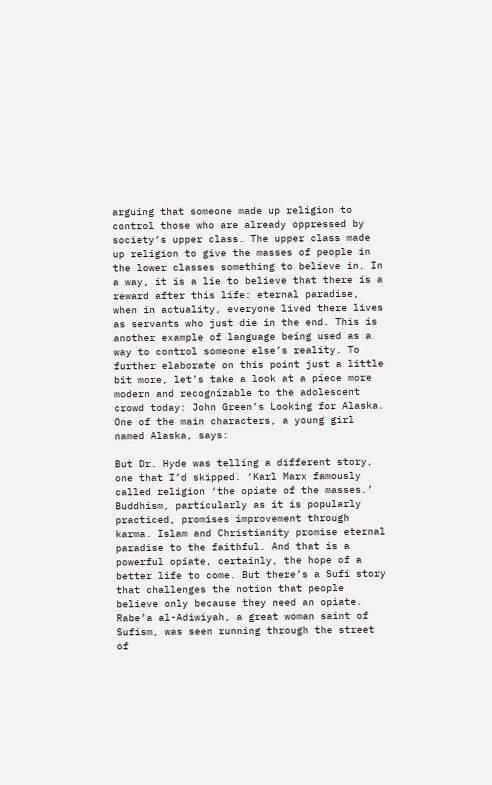arguing that someone made up religion to control those who are already oppressed by society’s upper class. The upper class made up religion to give the masses of people in the lower classes something to believe in. In a way, it is a lie to believe that there is a reward after this life: eternal paradise, when in actuality, everyone lived there lives as servants who just die in the end. This is another example of language being used as a way to control someone else’s reality. To further elaborate on this point just a little bit more, let’s take a look at a piece more modern and recognizable to the adolescent crowd today: John Green’s Looking for Alaska. One of the main characters, a young girl named Alaska, says:

But Dr. Hyde was telling a different story, one that I’d skipped. ‘Karl Marx famously called religion ‘the opiate of the masses.’ Buddhism, particularly as it is popularly practiced, promises improvement through karma. Islam and Christianity promise eternal paradise to the faithful. And that is a powerful opiate, certainly, the hope of a better life to come. But there’s a Sufi story that challenges the notion that people believe only because they need an opiate. Rabe’a al-Adiwiyah, a great woman saint of Sufism, was seen running through the street of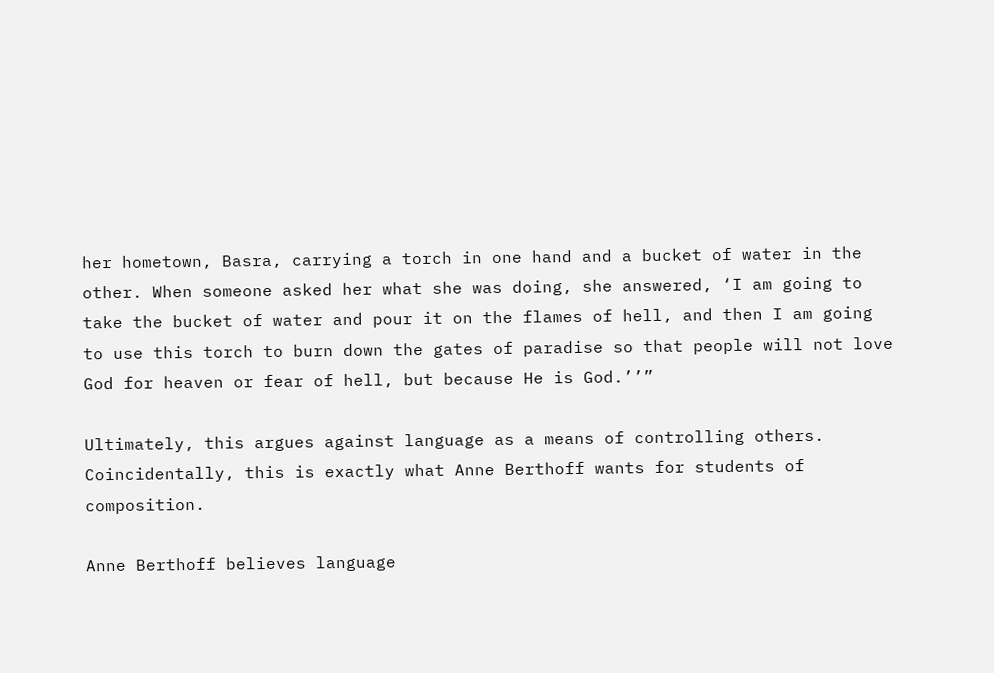her hometown, Basra, carrying a torch in one hand and a bucket of water in the other. When someone asked her what she was doing, she answered, ‘I am going to take the bucket of water and pour it on the flames of hell, and then I am going to use this torch to burn down the gates of paradise so that people will not love God for heaven or fear of hell, but because He is God.’’”

Ultimately, this argues against language as a means of controlling others. Coincidentally, this is exactly what Anne Berthoff wants for students of composition.

Anne Berthoff believes language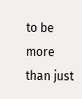to be more than just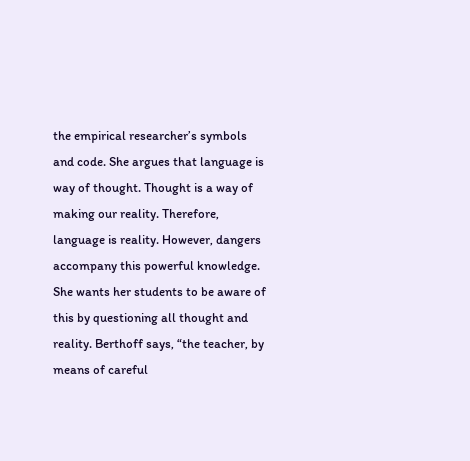the empirical researcher’s symbols and code. She argues that language is way of thought. Thought is a way of making our reality. Therefore, language is reality. However, dangers accompany this powerful knowledge. She wants her students to be aware of this by questioning all thought and reality. Berthoff says, “the teacher, by means of careful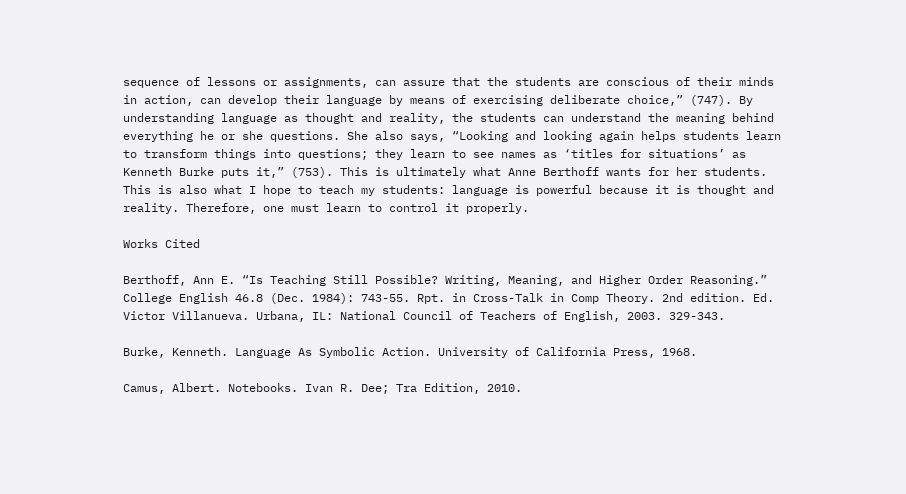sequence of lessons or assignments, can assure that the students are conscious of their minds in action, can develop their language by means of exercising deliberate choice,” (747). By understanding language as thought and reality, the students can understand the meaning behind everything he or she questions. She also says, “Looking and looking again helps students learn to transform things into questions; they learn to see names as ‘titles for situations’ as Kenneth Burke puts it,” (753). This is ultimately what Anne Berthoff wants for her students. This is also what I hope to teach my students: language is powerful because it is thought and reality. Therefore, one must learn to control it properly.

Works Cited

Berthoff, Ann E. “Is Teaching Still Possible? Writing, Meaning, and Higher Order Reasoning.” College English 46.8 (Dec. 1984): 743-55. Rpt. in Cross-Talk in Comp Theory. 2nd edition. Ed. Victor Villanueva. Urbana, IL: National Council of Teachers of English, 2003. 329-343.

Burke, Kenneth. Language As Symbolic Action. University of California Press, 1968.

Camus, Albert. Notebooks. Ivan R. Dee; Tra Edition, 2010.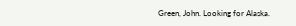Green, John. Looking for Alaska.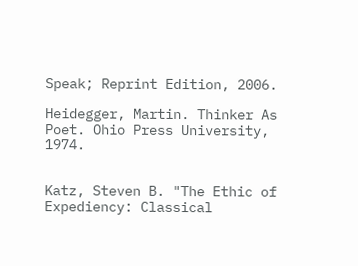Speak; Reprint Edition, 2006.

Heidegger, Martin. Thinker As Poet. Ohio Press University, 1974.


Katz, Steven B. "The Ethic of Expediency: Classical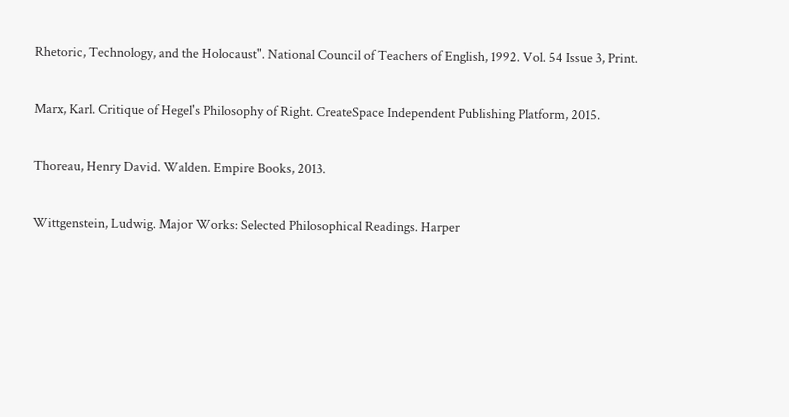Rhetoric, Technology, and the Holocaust". National Council of Teachers of English, 1992. Vol. 54 Issue 3, Print.

Marx, Karl. Critique of Hegel's Philosophy of Right. CreateSpace Independent Publishing Platform, 2015.

Thoreau, Henry David. Walden. Empire Books, 2013.

Wittgenstein, Ludwig. Major Works: Selected Philosophical Readings. Harper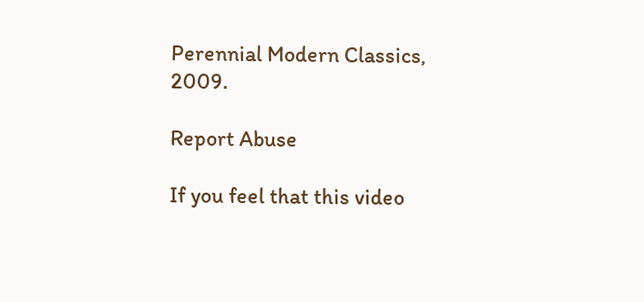Perennial Modern Classics, 2009.

Report Abuse

If you feel that this video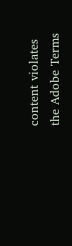content violates the Adobe Terms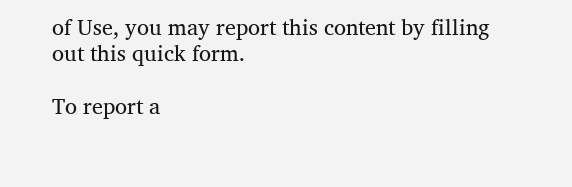of Use, you may report this content by filling out this quick form.

To report a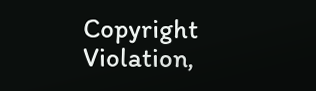Copyright Violation,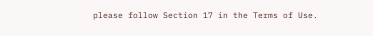please follow Section 17 in the Terms of Use.